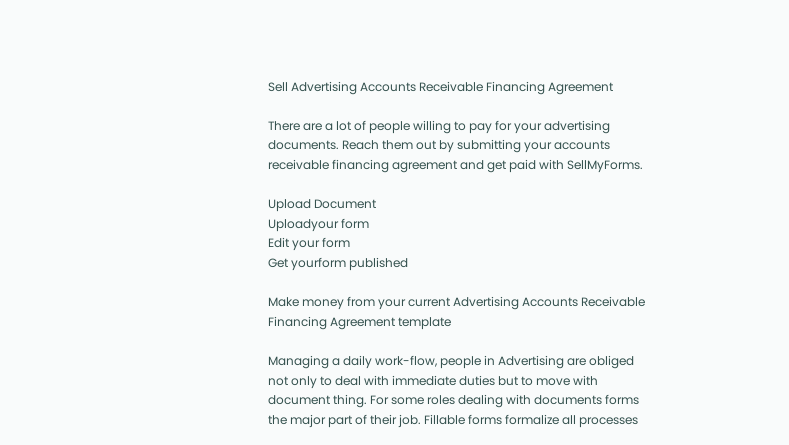Sell Advertising Accounts Receivable Financing Agreement

There are a lot of people willing to pay for your advertising documents. Reach them out by submitting your accounts receivable financing agreement and get paid with SellMyForms.

Upload Document
Uploadyour form
Edit your form
Get yourform published

Make money from your current Advertising Accounts Receivable Financing Agreement template

Managing a daily work-flow, people in Advertising are obliged not only to deal with immediate duties but to move with document thing. For some roles dealing with documents forms the major part of their job. Fillable forms formalize all processes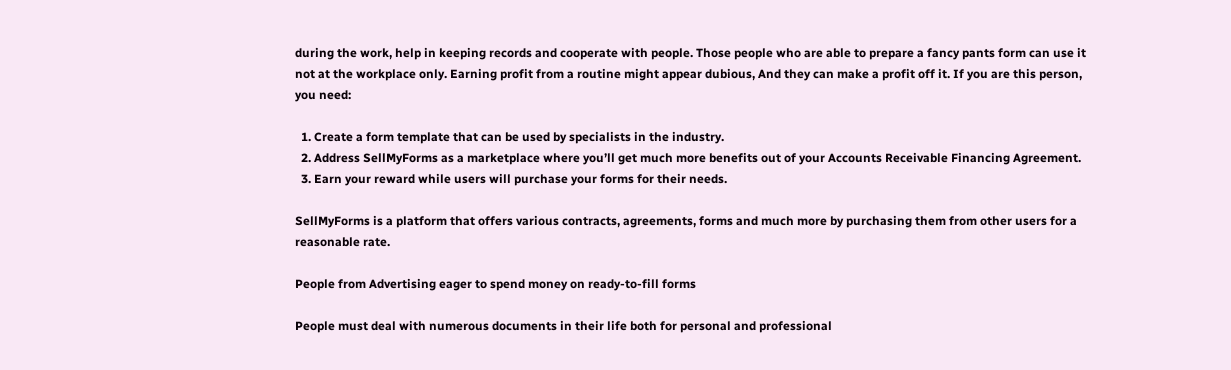during the work, help in keeping records and cooperate with people. Those people who are able to prepare a fancy pants form can use it not at the workplace only. Earning profit from a routine might appear dubious, And they can make a profit off it. If you are this person, you need:

  1. Create a form template that can be used by specialists in the industry.
  2. Address SellMyForms as a marketplace where you’ll get much more benefits out of your Accounts Receivable Financing Agreement.
  3. Earn your reward while users will purchase your forms for their needs.

SellMyForms is a platform that offers various contracts, agreements, forms and much more by purchasing them from other users for a reasonable rate.

People from Advertising eager to spend money on ready-to-fill forms

People must deal with numerous documents in their life both for personal and professional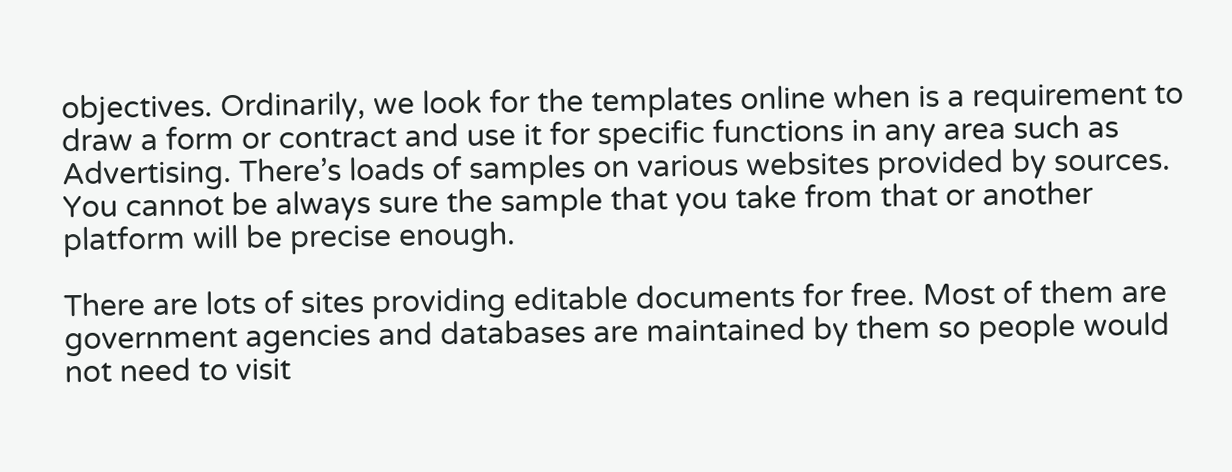objectives. Ordinarily, we look for the templates online when is a requirement to draw a form or contract and use it for specific functions in any area such as Advertising. There’s loads of samples on various websites provided by sources. You cannot be always sure the sample that you take from that or another platform will be precise enough.

There are lots of sites providing editable documents for free. Most of them are government agencies and databases are maintained by them so people would not need to visit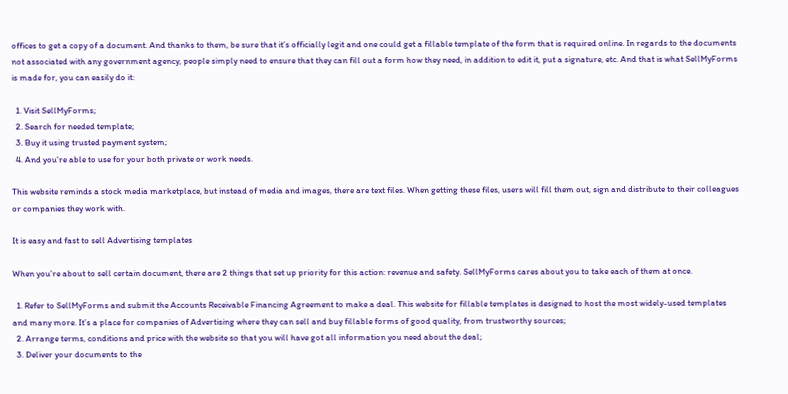offices to get a copy of a document. And thanks to them, be sure that it’s officially legit and one could get a fillable template of the form that is required online. In regards to the documents not associated with any government agency, people simply need to ensure that they can fill out a form how they need, in addition to edit it, put a signature, etc. And that is what SellMyForms is made for, you can easily do it:

  1. Visit SellMyForms;
  2. Search for needed template;
  3. Buy it using trusted payment system;
  4. And you’re able to use for your both private or work needs.

This website reminds a stock media marketplace, but instead of media and images, there are text files. When getting these files, users will fill them out, sign and distribute to their colleagues or companies they work with.

It is easy and fast to sell Advertising templates

When you’re about to sell certain document, there are 2 things that set up priority for this action: revenue and safety. SellMyForms cares about you to take each of them at once.

  1. Refer to SellMyForms and submit the Accounts Receivable Financing Agreement to make a deal. This website for fillable templates is designed to host the most widely-used templates and many more. It’s a place for companies of Advertising where they can sell and buy fillable forms of good quality, from trustworthy sources;
  2. Arrange terms, conditions and price with the website so that you will have got all information you need about the deal;
  3. Deliver your documents to the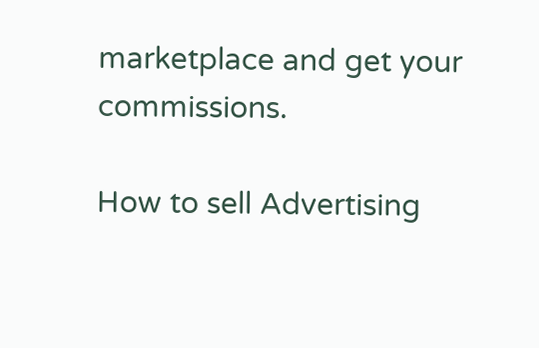marketplace and get your commissions.

How to sell Advertising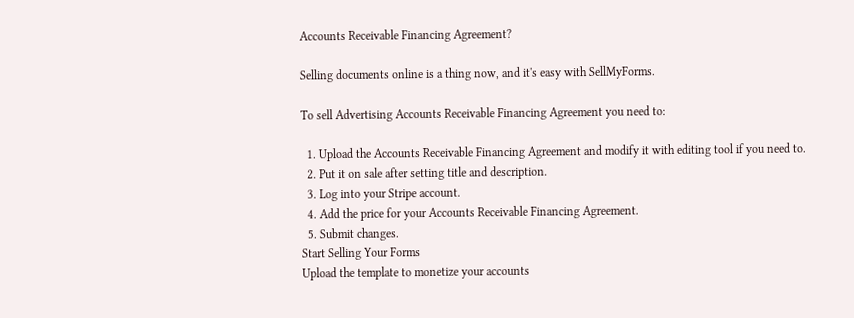Accounts Receivable Financing Agreement?

Selling documents online is a thing now, and it's easy with SellMyForms.

To sell Advertising Accounts Receivable Financing Agreement you need to:

  1. Upload the Accounts Receivable Financing Agreement and modify it with editing tool if you need to.
  2. Put it on sale after setting title and description.
  3. Log into your Stripe account.
  4. Add the price for your Accounts Receivable Financing Agreement.
  5. Submit changes.
Start Selling Your Forms
Upload the template to monetize your accounts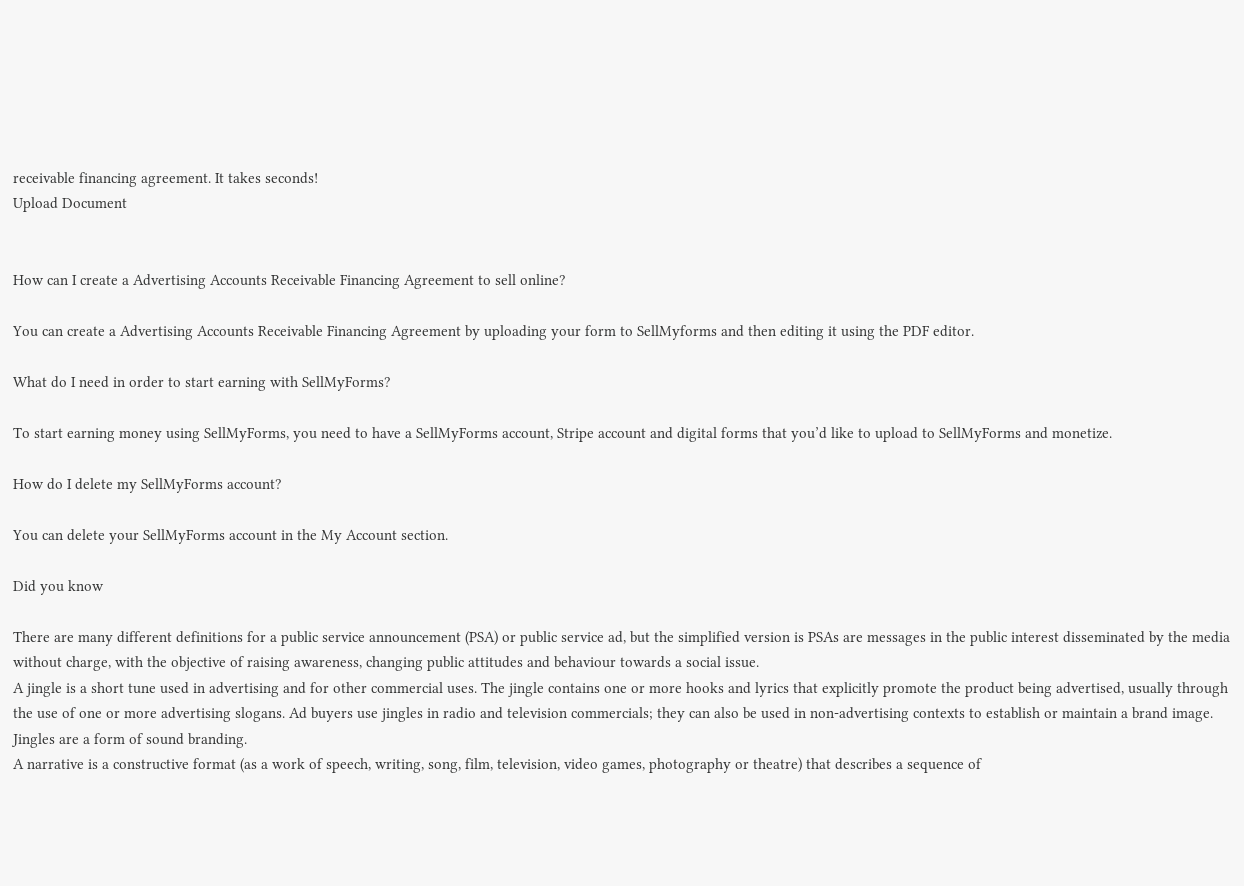receivable financing agreement. It takes seconds!
Upload Document


How can I create a Advertising Accounts Receivable Financing Agreement to sell online?

You can create a Advertising Accounts Receivable Financing Agreement by uploading your form to SellMyforms and then editing it using the PDF editor.

What do I need in order to start earning with SellMyForms?

To start earning money using SellMyForms, you need to have a SellMyForms account, Stripe account and digital forms that you’d like to upload to SellMyForms and monetize.

How do I delete my SellMyForms account?

You can delete your SellMyForms account in the My Account section.

Did you know

There are many different definitions for a public service announcement (PSA) or public service ad, but the simplified version is PSAs are messages in the public interest disseminated by the media without charge, with the objective of raising awareness, changing public attitudes and behaviour towards a social issue.
A jingle is a short tune used in advertising and for other commercial uses. The jingle contains one or more hooks and lyrics that explicitly promote the product being advertised, usually through the use of one or more advertising slogans. Ad buyers use jingles in radio and television commercials; they can also be used in non-advertising contexts to establish or maintain a brand image. Jingles are a form of sound branding.
A narrative is a constructive format (as a work of speech, writing, song, film, television, video games, photography or theatre) that describes a sequence of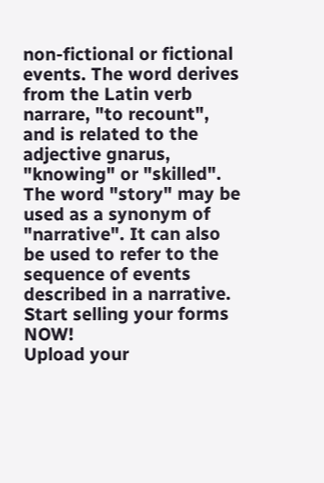non-fictional or fictional events. The word derives from the Latin verb narrare, "to recount", and is related to the adjective gnarus, "knowing" or "skilled". The word "story" may be used as a synonym of "narrative". It can also be used to refer to the sequence of events described in a narrative.
Start selling your forms NOW!
Upload your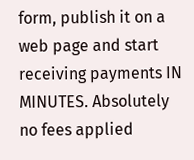form, publish it on a web page and start receiving payments IN MINUTES. Absolutely no fees applied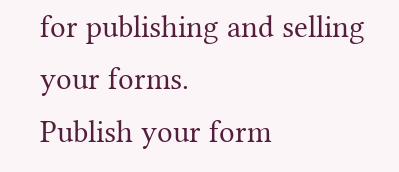for publishing and selling your forms.
Publish your form